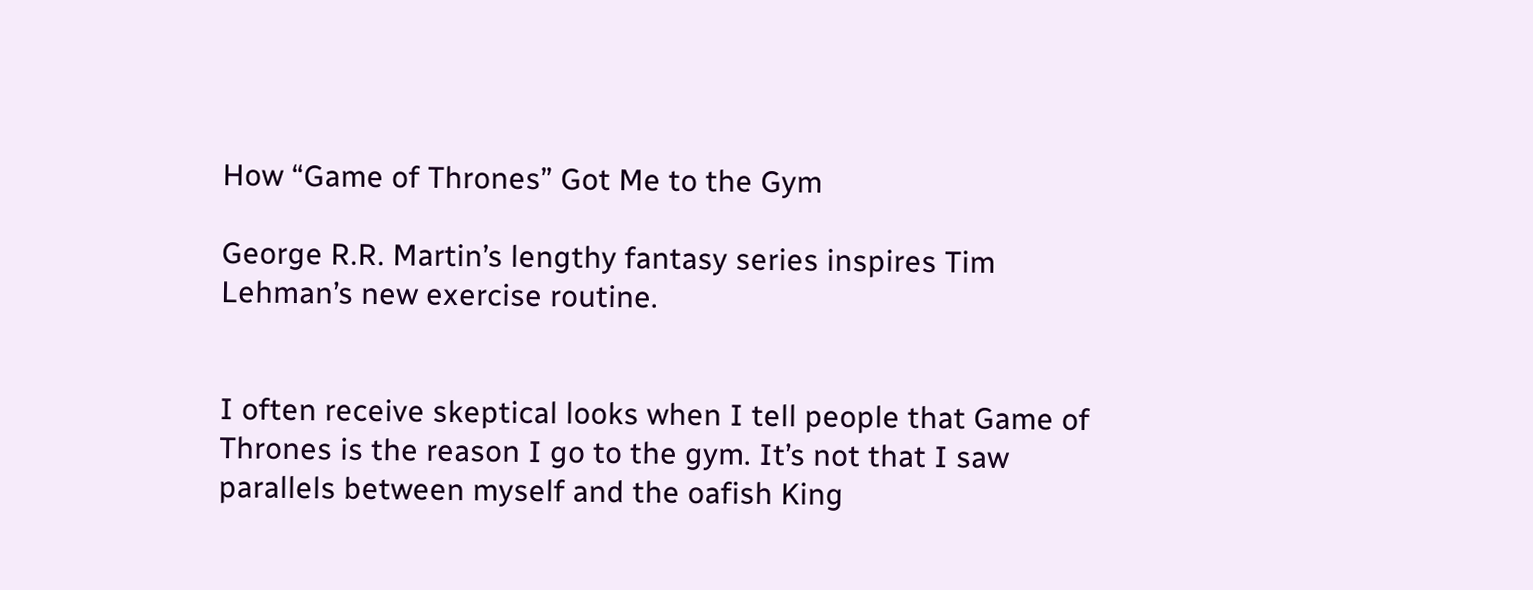How “Game of Thrones” Got Me to the Gym

George R.R. Martin’s lengthy fantasy series inspires Tim Lehman’s new exercise routine.


I often receive skeptical looks when I tell people that Game of Thrones is the reason I go to the gym. It’s not that I saw parallels between myself and the oafish King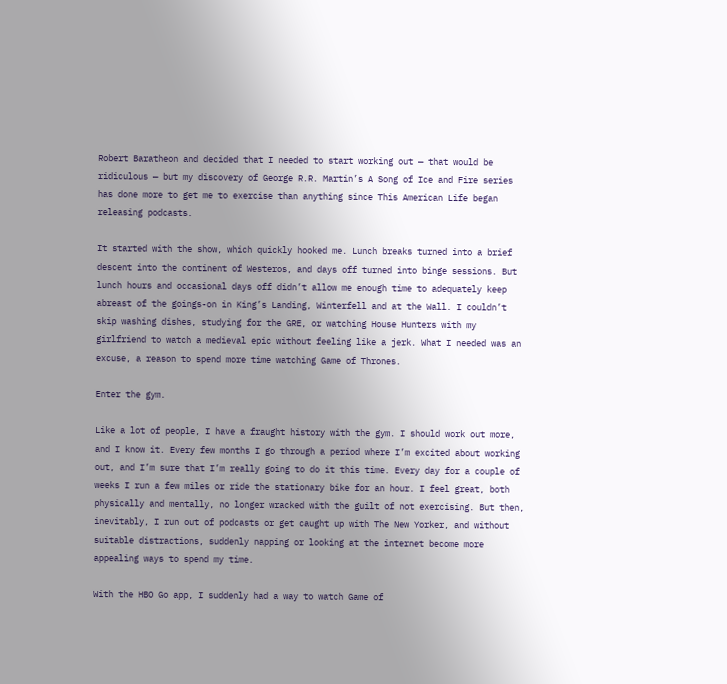Robert Baratheon and decided that I needed to start working out — that would be ridiculous — but my discovery of George R.R. Martin’s A Song of Ice and Fire series has done more to get me to exercise than anything since This American Life began releasing podcasts.

It started with the show, which quickly hooked me. Lunch breaks turned into a brief descent into the continent of Westeros, and days off turned into binge sessions. But lunch hours and occasional days off didn’t allow me enough time to adequately keep abreast of the goings-on in King’s Landing, Winterfell and at the Wall. I couldn’t skip washing dishes, studying for the GRE, or watching House Hunters with my girlfriend to watch a medieval epic without feeling like a jerk. What I needed was an excuse, a reason to spend more time watching Game of Thrones.

Enter the gym.

Like a lot of people, I have a fraught history with the gym. I should work out more, and I know it. Every few months I go through a period where I’m excited about working out, and I’m sure that I’m really going to do it this time. Every day for a couple of weeks I run a few miles or ride the stationary bike for an hour. I feel great, both physically and mentally, no longer wracked with the guilt of not exercising. But then, inevitably, I run out of podcasts or get caught up with The New Yorker, and without suitable distractions, suddenly napping or looking at the internet become more appealing ways to spend my time.

With the HBO Go app, I suddenly had a way to watch Game of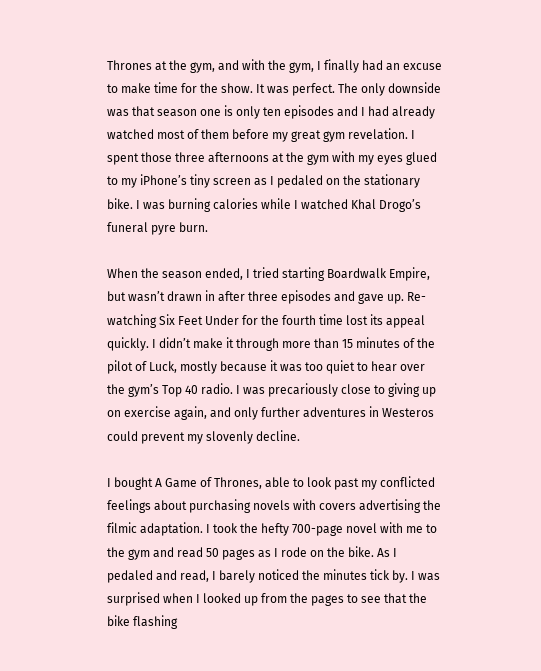Thrones at the gym, and with the gym, I finally had an excuse to make time for the show. It was perfect. The only downside was that season one is only ten episodes and I had already watched most of them before my great gym revelation. I spent those three afternoons at the gym with my eyes glued to my iPhone’s tiny screen as I pedaled on the stationary bike. I was burning calories while I watched Khal Drogo’s funeral pyre burn.

When the season ended, I tried starting Boardwalk Empire, but wasn’t drawn in after three episodes and gave up. Re-watching Six Feet Under for the fourth time lost its appeal quickly. I didn’t make it through more than 15 minutes of the pilot of Luck, mostly because it was too quiet to hear over the gym’s Top 40 radio. I was precariously close to giving up on exercise again, and only further adventures in Westeros could prevent my slovenly decline.

I bought A Game of Thrones, able to look past my conflicted feelings about purchasing novels with covers advertising the filmic adaptation. I took the hefty 700-page novel with me to the gym and read 50 pages as I rode on the bike. As I pedaled and read, I barely noticed the minutes tick by. I was surprised when I looked up from the pages to see that the bike flashing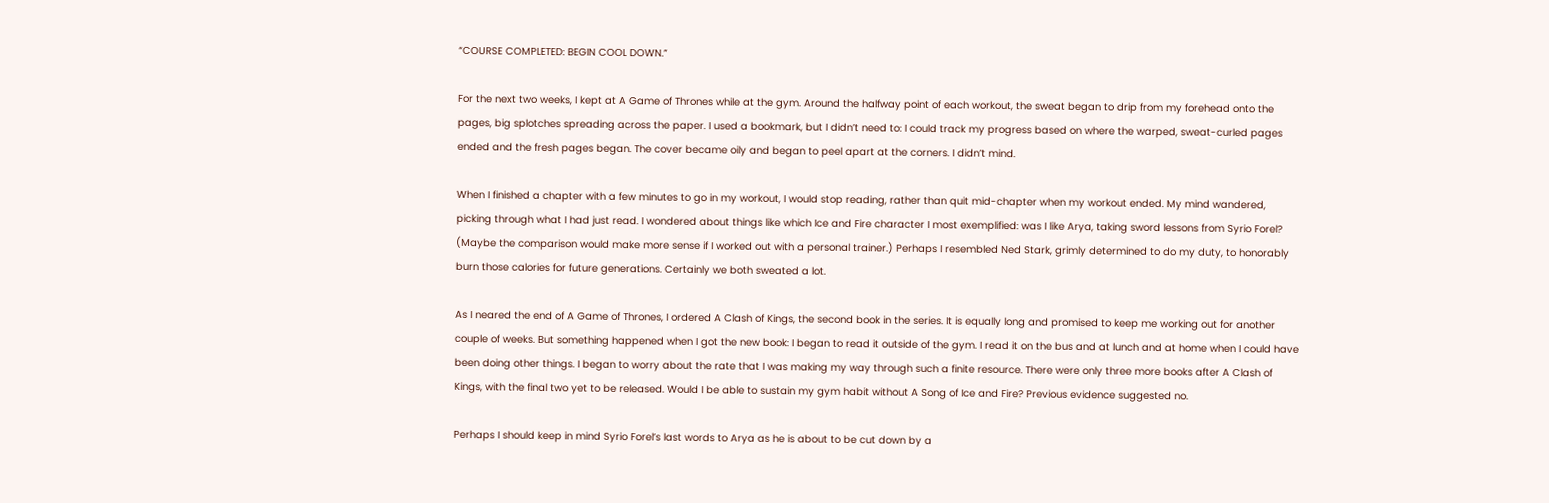“COURSE COMPLETED: BEGIN COOL DOWN.”

For the next two weeks, I kept at A Game of Thrones while at the gym. Around the halfway point of each workout, the sweat began to drip from my forehead onto the pages, big splotches spreading across the paper. I used a bookmark, but I didn’t need to: I could track my progress based on where the warped, sweat-curled pages ended and the fresh pages began. The cover became oily and began to peel apart at the corners. I didn’t mind.

When I finished a chapter with a few minutes to go in my workout, I would stop reading, rather than quit mid-chapter when my workout ended. My mind wandered, picking through what I had just read. I wondered about things like which Ice and Fire character I most exemplified: was I like Arya, taking sword lessons from Syrio Forel? (Maybe the comparison would make more sense if I worked out with a personal trainer.) Perhaps I resembled Ned Stark, grimly determined to do my duty, to honorably burn those calories for future generations. Certainly we both sweated a lot.

As I neared the end of A Game of Thrones, I ordered A Clash of Kings, the second book in the series. It is equally long and promised to keep me working out for another couple of weeks. But something happened when I got the new book: I began to read it outside of the gym. I read it on the bus and at lunch and at home when I could have been doing other things. I began to worry about the rate that I was making my way through such a finite resource. There were only three more books after A Clash of Kings, with the final two yet to be released. Would I be able to sustain my gym habit without A Song of Ice and Fire? Previous evidence suggested no.

Perhaps I should keep in mind Syrio Forel’s last words to Arya as he is about to be cut down by a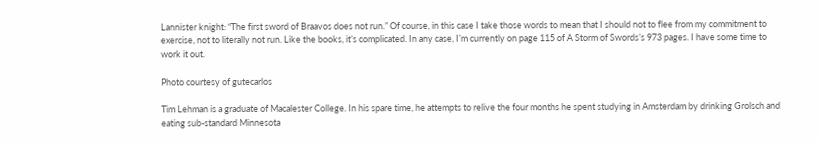Lannister knight: “The first sword of Braavos does not run.” Of course, in this case I take those words to mean that I should not to flee from my commitment to exercise, not to literally not run. Like the books, it’s complicated. In any case, I’m currently on page 115 of A Storm of Swords’s 973 pages. I have some time to work it out.

Photo courtesy of gutecarlos

Tim Lehman is a graduate of Macalester College. In his spare time, he attempts to relive the four months he spent studying in Amsterdam by drinking Grolsch and eating sub-standard Minnesota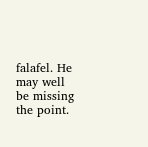falafel. He may well be missing the point.